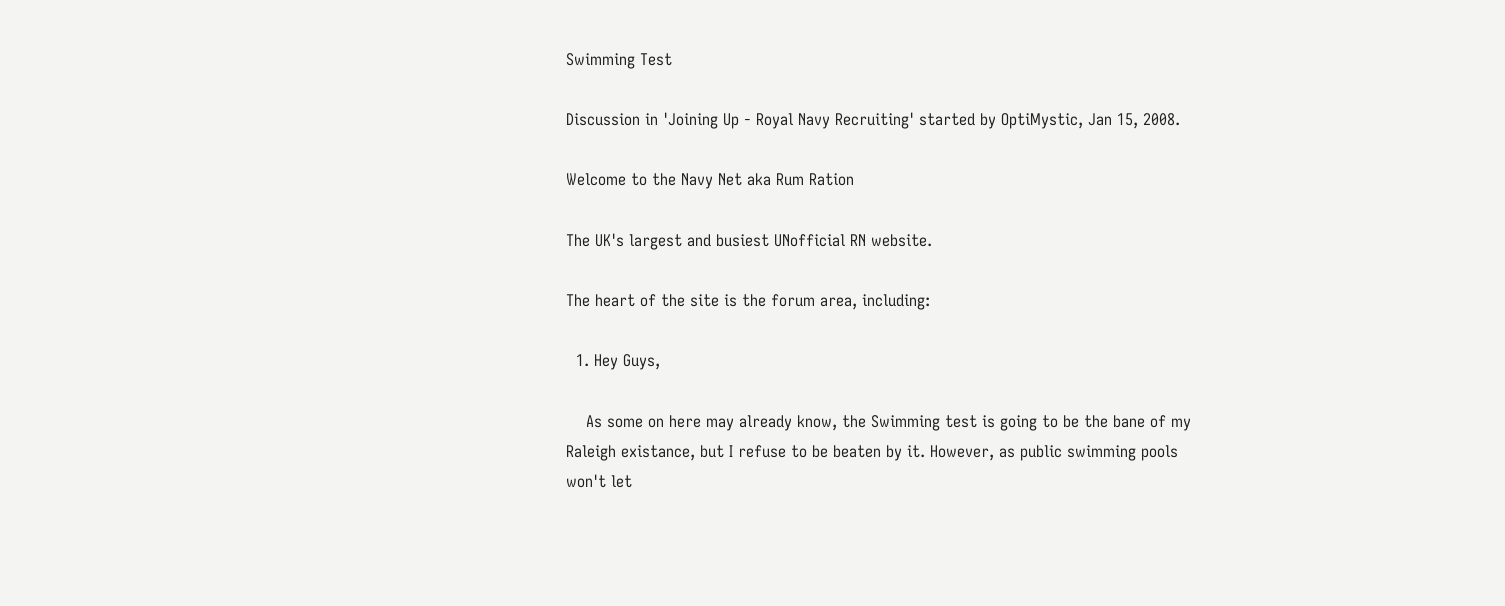Swimming Test

Discussion in 'Joining Up - Royal Navy Recruiting' started by OptiMystic, Jan 15, 2008.

Welcome to the Navy Net aka Rum Ration

The UK's largest and busiest UNofficial RN website.

The heart of the site is the forum area, including:

  1. Hey Guys,

    As some on here may already know, the Swimming test is going to be the bane of my Raleigh existance, but I refuse to be beaten by it. However, as public swimming pools won't let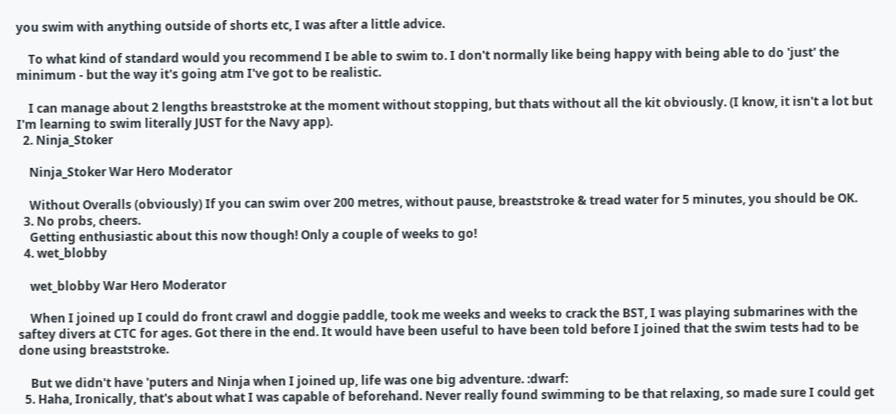you swim with anything outside of shorts etc, I was after a little advice.

    To what kind of standard would you recommend I be able to swim to. I don't normally like being happy with being able to do 'just' the minimum - but the way it's going atm I've got to be realistic.

    I can manage about 2 lengths breaststroke at the moment without stopping, but thats without all the kit obviously. (I know, it isn't a lot but I'm learning to swim literally JUST for the Navy app).
  2. Ninja_Stoker

    Ninja_Stoker War Hero Moderator

    Without Overalls (obviously) If you can swim over 200 metres, without pause, breaststroke & tread water for 5 minutes, you should be OK.
  3. No probs, cheers.
    Getting enthusiastic about this now though! Only a couple of weeks to go!
  4. wet_blobby

    wet_blobby War Hero Moderator

    When I joined up I could do front crawl and doggie paddle, took me weeks and weeks to crack the BST, I was playing submarines with the saftey divers at CTC for ages. Got there in the end. It would have been useful to have been told before I joined that the swim tests had to be done using breaststroke.

    But we didn't have 'puters and Ninja when I joined up, life was one big adventure. :dwarf:
  5. Haha, Ironically, that's about what I was capable of beforehand. Never really found swimming to be that relaxing, so made sure I could get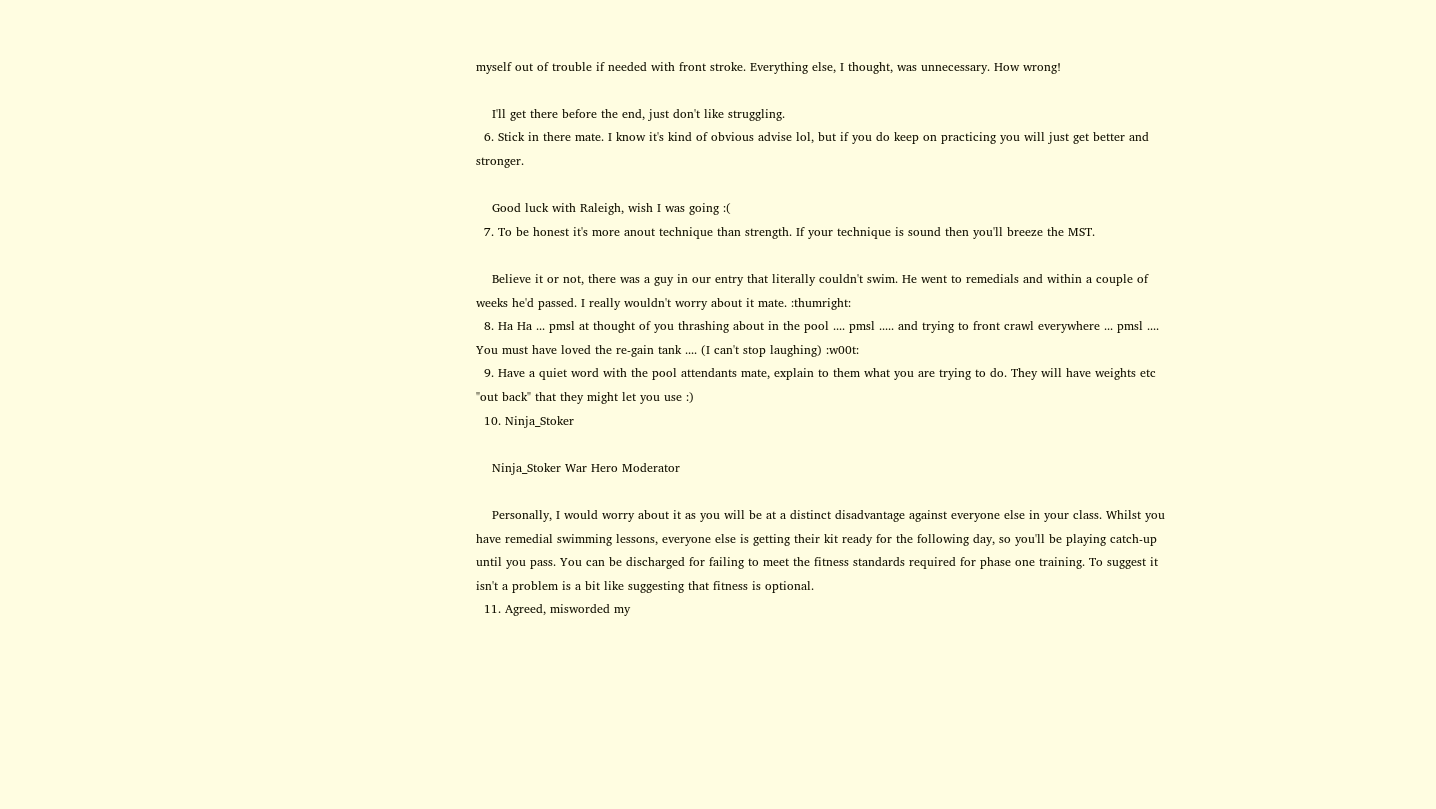myself out of trouble if needed with front stroke. Everything else, I thought, was unnecessary. How wrong!

    I'll get there before the end, just don't like struggling.
  6. Stick in there mate. I know it's kind of obvious advise lol, but if you do keep on practicing you will just get better and stronger.

    Good luck with Raleigh, wish I was going :(
  7. To be honest it's more anout technique than strength. If your technique is sound then you'll breeze the MST.

    Believe it or not, there was a guy in our entry that literally couldn't swim. He went to remedials and within a couple of weeks he'd passed. I really wouldn't worry about it mate. :thumright:
  8. Ha Ha ... pmsl at thought of you thrashing about in the pool .... pmsl ..... and trying to front crawl everywhere ... pmsl .... You must have loved the re-gain tank .... (I can't stop laughing) :w00t:
  9. Have a quiet word with the pool attendants mate, explain to them what you are trying to do. They will have weights etc "out back" that they might let you use :)
  10. Ninja_Stoker

    Ninja_Stoker War Hero Moderator

    Personally, I would worry about it as you will be at a distinct disadvantage against everyone else in your class. Whilst you have remedial swimming lessons, everyone else is getting their kit ready for the following day, so you'll be playing catch-up until you pass. You can be discharged for failing to meet the fitness standards required for phase one training. To suggest it isn't a problem is a bit like suggesting that fitness is optional.
  11. Agreed, misworded my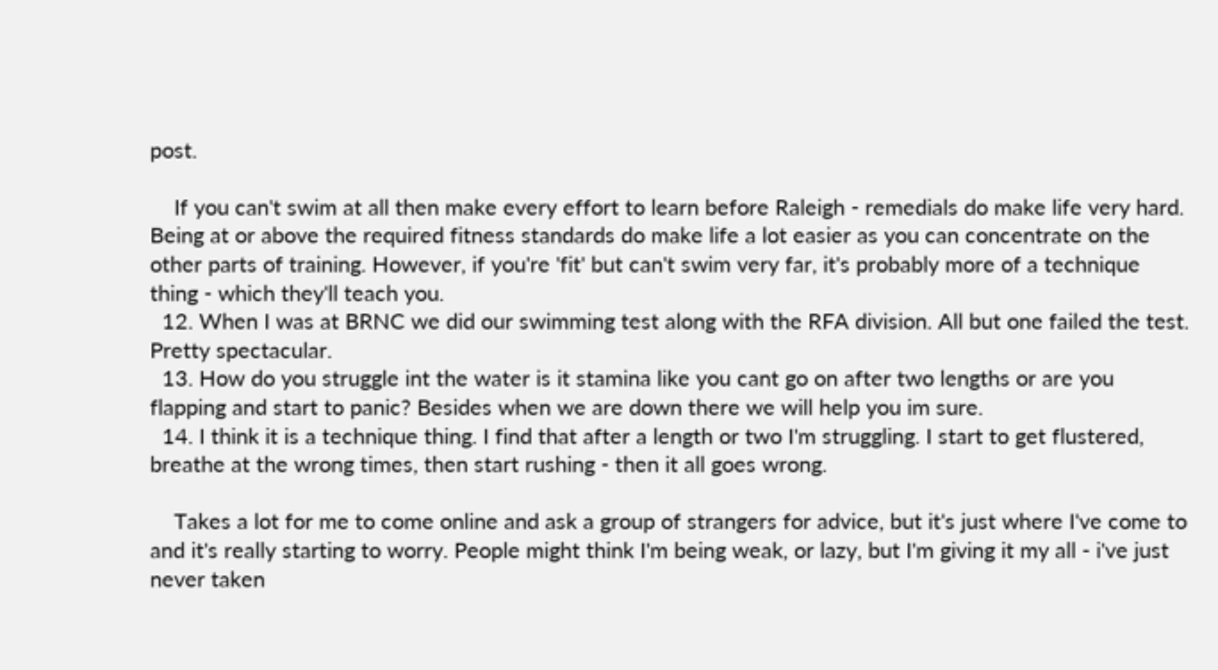post.

    If you can't swim at all then make every effort to learn before Raleigh - remedials do make life very hard. Being at or above the required fitness standards do make life a lot easier as you can concentrate on the other parts of training. However, if you're 'fit' but can't swim very far, it's probably more of a technique thing - which they'll teach you.
  12. When I was at BRNC we did our swimming test along with the RFA division. All but one failed the test. Pretty spectacular.
  13. How do you struggle int the water is it stamina like you cant go on after two lengths or are you flapping and start to panic? Besides when we are down there we will help you im sure.
  14. I think it is a technique thing. I find that after a length or two I'm struggling. I start to get flustered, breathe at the wrong times, then start rushing - then it all goes wrong.

    Takes a lot for me to come online and ask a group of strangers for advice, but it's just where I've come to and it's really starting to worry. People might think I'm being weak, or lazy, but I'm giving it my all - i've just never taken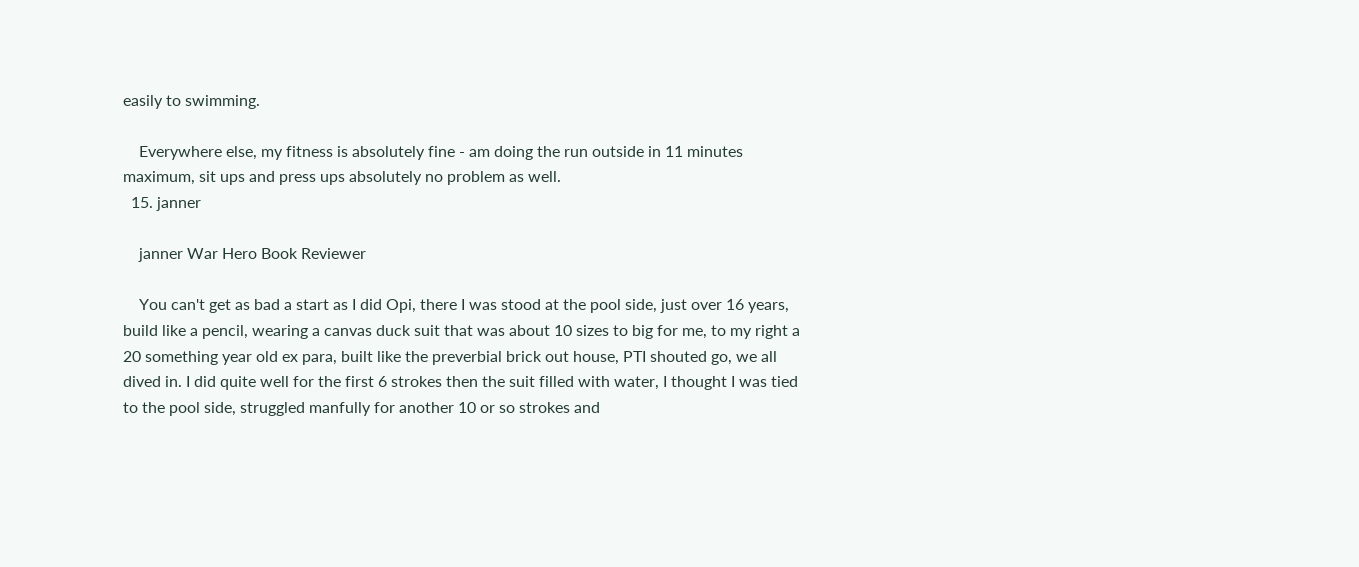easily to swimming.

    Everywhere else, my fitness is absolutely fine - am doing the run outside in 11 minutes maximum, sit ups and press ups absolutely no problem as well.
  15. janner

    janner War Hero Book Reviewer

    You can't get as bad a start as I did Opi, there I was stood at the pool side, just over 16 years, build like a pencil, wearing a canvas duck suit that was about 10 sizes to big for me, to my right a 20 something year old ex para, built like the preverbial brick out house, PTI shouted go, we all dived in. I did quite well for the first 6 strokes then the suit filled with water, I thought I was tied to the pool side, struggled manfully for another 10 or so strokes and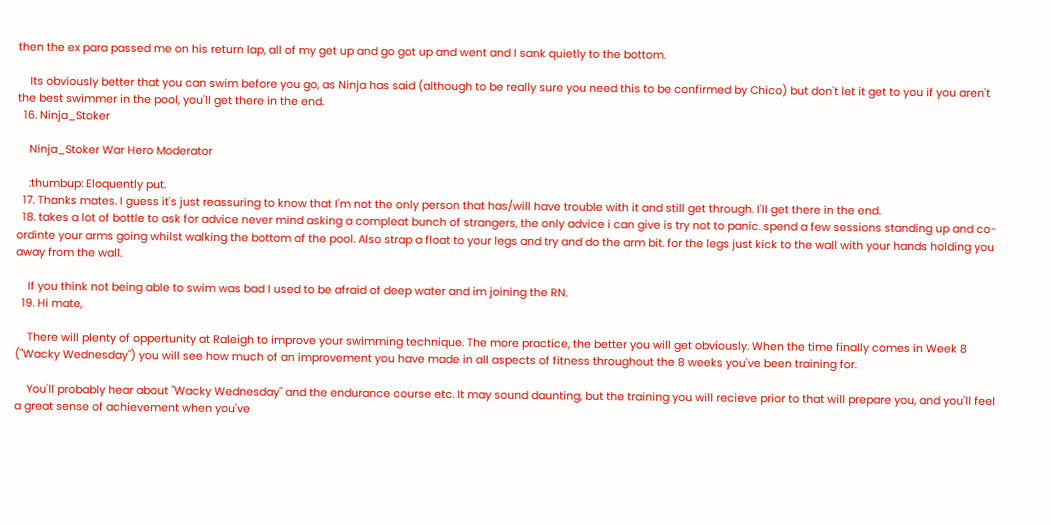then the ex para passed me on his return lap, all of my get up and go got up and went and I sank quietly to the bottom.

    Its obviously better that you can swim before you go, as Ninja has said (although to be really sure you need this to be confirmed by Chico) but don't let it get to you if you aren't the best swimmer in the pool, you'll get there in the end.
  16. Ninja_Stoker

    Ninja_Stoker War Hero Moderator

    :thumbup: Eloquently put.
  17. Thanks mates. I guess it's just reassuring to know that I'm not the only person that has/will have trouble with it and still get through. I'll get there in the end.
  18. takes a lot of bottle to ask for advice never mind asking a compleat bunch of strangers, the only advice i can give is try not to panic. spend a few sessions standing up and co-ordinte your arms going whilst walking the bottom of the pool. Also strap a float to your legs and try and do the arm bit. for the legs just kick to the wall with your hands holding you away from the wall.

    If you think not being able to swim was bad I used to be afraid of deep water and im joining the RN.
  19. Hi mate,

    There will plenty of oppertunity at Raleigh to improve your swimming technique. The more practice, the better you will get obviously. When the time finally comes in Week 8 ("Wacky Wednesday") you will see how much of an improvement you have made in all aspects of fitness throughout the 8 weeks you've been training for.

    You'll probably hear about "Wacky Wednesday" and the endurance course etc. It may sound daunting, but the training you will recieve prior to that will prepare you, and you'll feel a great sense of achievement when you've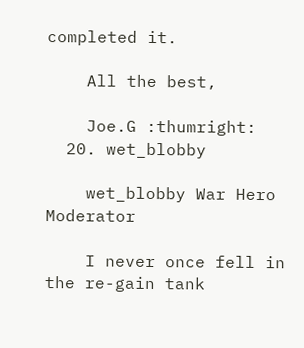completed it.

    All the best,

    Joe.G :thumright:
  20. wet_blobby

    wet_blobby War Hero Moderator

    I never once fell in the re-gain tank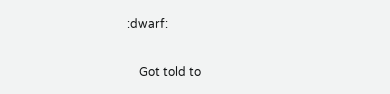:dwarf:

    Got told to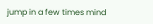jump in a few times mind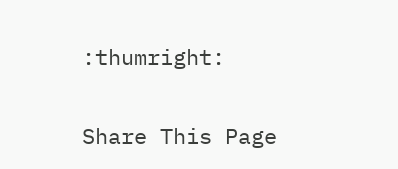:thumright:

Share This Page